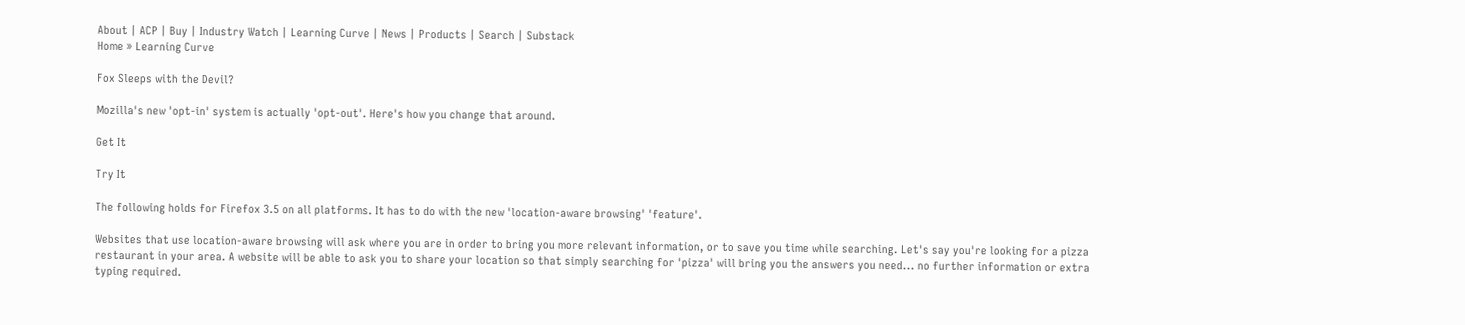About | ACP | Buy | Industry Watch | Learning Curve | News | Products | Search | Substack
Home » Learning Curve

Fox Sleeps with the Devil?

Mozilla's new 'opt-in' system is actually 'opt-out'. Here's how you change that around.

Get It

Try It

The following holds for Firefox 3.5 on all platforms. It has to do with the new 'location-aware browsing' 'feature'.

Websites that use location-aware browsing will ask where you are in order to bring you more relevant information, or to save you time while searching. Let's say you're looking for a pizza restaurant in your area. A website will be able to ask you to share your location so that simply searching for 'pizza' will bring you the answers you need... no further information or extra typing required.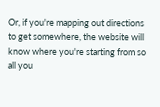Or, if you're mapping out directions to get somewhere, the website will know where you're starting from so all you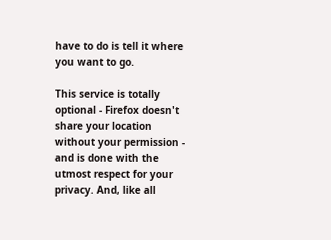have to do is tell it where you want to go.

This service is totally optional - Firefox doesn't share your location without your permission - and is done with the utmost respect for your privacy. And, like all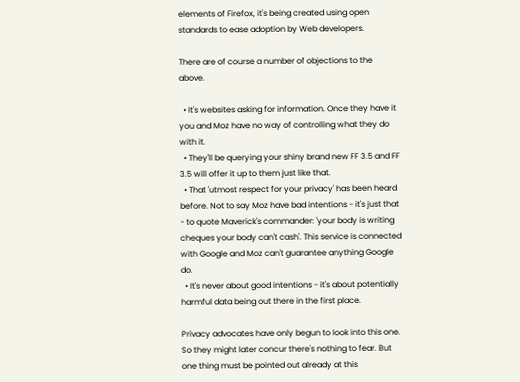elements of Firefox, it's being created using open standards to ease adoption by Web developers.

There are of course a number of objections to the above.

  • It's websites asking for information. Once they have it you and Moz have no way of controlling what they do with it.
  • They'll be querying your shiny brand new FF 3.5 and FF 3.5 will offer it up to them just like that.
  • That 'utmost respect for your privacy' has been heard before. Not to say Moz have bad intentions - it's just that - to quote Maverick's commander: 'your body is writing cheques your body can't cash'. This service is connected with Google and Moz can't guarantee anything Google do.
  • It's never about good intentions - it's about potentially harmful data being out there in the first place.

Privacy advocates have only begun to look into this one. So they might later concur there's nothing to fear. But one thing must be pointed out already at this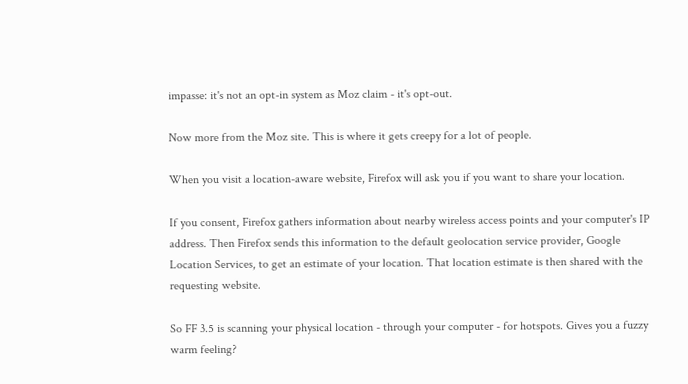impasse: it's not an opt-in system as Moz claim - it's opt-out.

Now more from the Moz site. This is where it gets creepy for a lot of people.

When you visit a location-aware website, Firefox will ask you if you want to share your location.

If you consent, Firefox gathers information about nearby wireless access points and your computer's IP address. Then Firefox sends this information to the default geolocation service provider, Google Location Services, to get an estimate of your location. That location estimate is then shared with the requesting website.

So FF 3.5 is scanning your physical location - through your computer - for hotspots. Gives you a fuzzy warm feeling?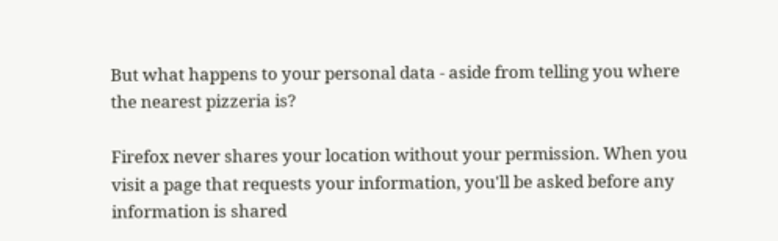But what happens to your personal data - aside from telling you where the nearest pizzeria is?

Firefox never shares your location without your permission. When you visit a page that requests your information, you'll be asked before any information is shared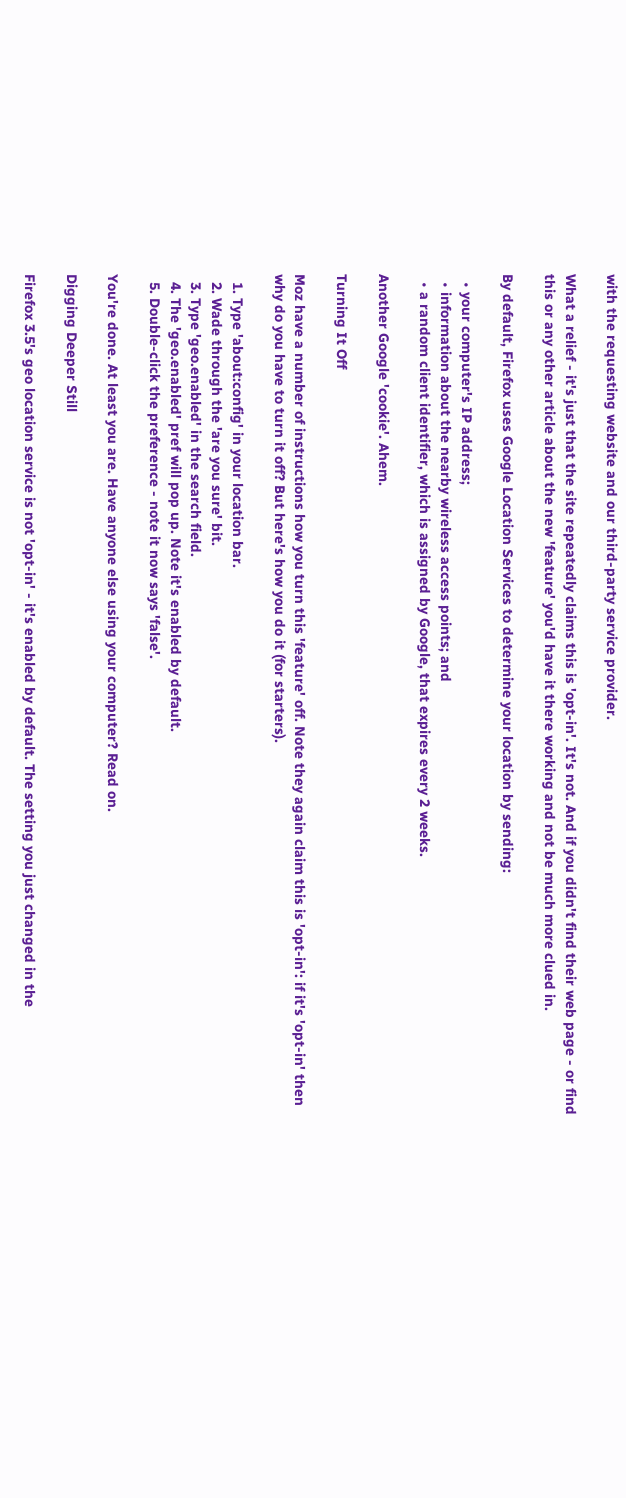with the requesting website and our third-party service provider.

What a relief - it's just that the site repeatedly claims this is 'opt-in'. It's not. And if you didn't find their web page - or find this or any other article about the new 'feature' you'd have it there working and not be much more clued in.

By default, Firefox uses Google Location Services to determine your location by sending:

  • your computer's IP address;
  • information about the nearby wireless access points; and
  • a random client identifier, which is assigned by Google, that expires every 2 weeks.

Another Google 'cookie'. Ahem.

Turning It Off

Moz have a number of instructions how you turn this 'feature' off. Note they again claim this is 'opt-in': if it's 'opt-in' then why do you have to turn it off? But here's how you do it (for starters).

  1. Type 'about:config' in your location bar.
  2. Wade through the 'are you sure' bit.
  3. Type 'geo.enabled' in the search field.
  4. The 'geo.enabled' pref will pop up. Note it's enabled by default.
  5. Double-click the preference - note it now says 'false'.

You're done. At least you are. Have anyone else using your computer? Read on.

Digging Deeper Still

Firefox 3.5's geo location service is not 'opt-in' - it's enabled by default. The setting you just changed in the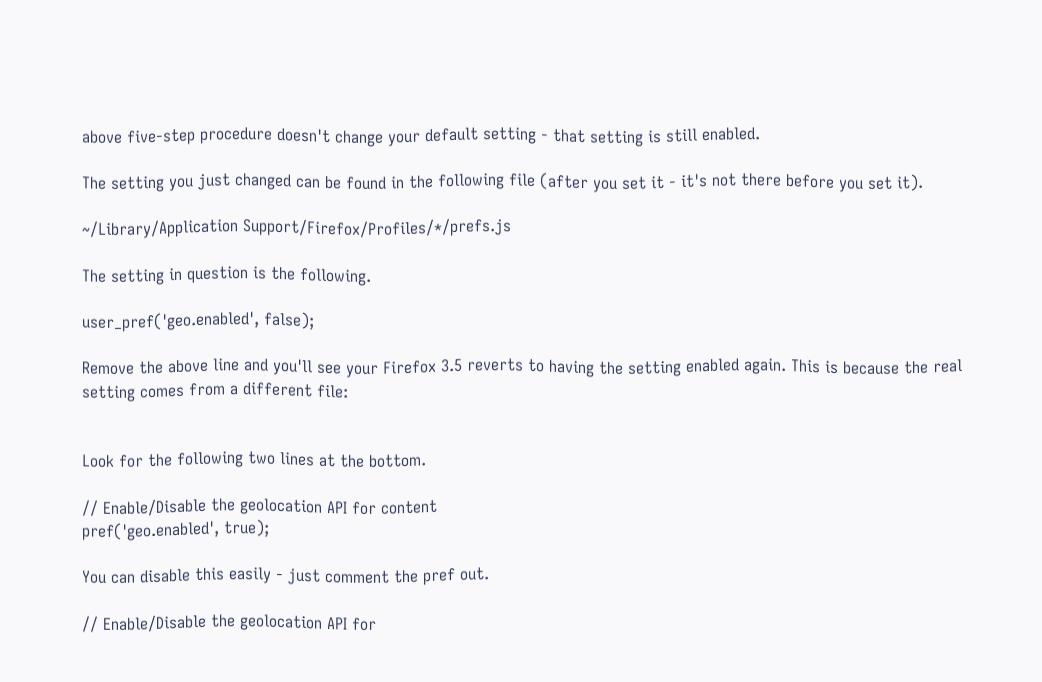above five-step procedure doesn't change your default setting - that setting is still enabled.

The setting you just changed can be found in the following file (after you set it - it's not there before you set it).

~/Library/Application Support/Firefox/Profiles/*/prefs.js

The setting in question is the following.

user_pref('geo.enabled', false);

Remove the above line and you'll see your Firefox 3.5 reverts to having the setting enabled again. This is because the real setting comes from a different file:


Look for the following two lines at the bottom.

// Enable/Disable the geolocation API for content
pref('geo.enabled', true);

You can disable this easily - just comment the pref out.

// Enable/Disable the geolocation API for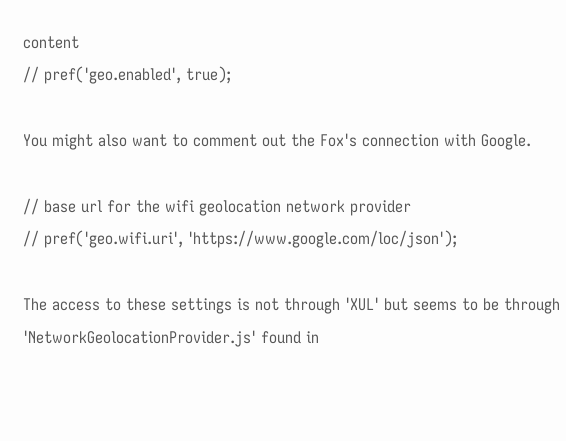content
// pref('geo.enabled', true);

You might also want to comment out the Fox's connection with Google.

// base url for the wifi geolocation network provider
// pref('geo.wifi.uri', 'https://www.google.com/loc/json');

The access to these settings is not through 'XUL' but seems to be through 'NetworkGeolocationProvider.js' found in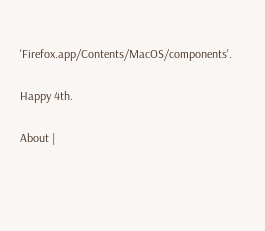'Firefox.app/Contents/MacOS/components'.

Happy 4th.

About |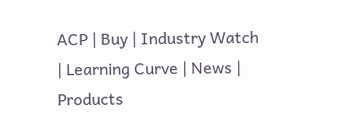ACP | Buy | Industry Watch | Learning Curve | News | Products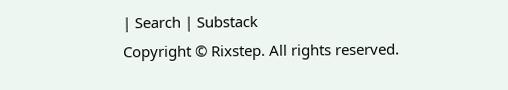| Search | Substack
Copyright © Rixstep. All rights reserved.